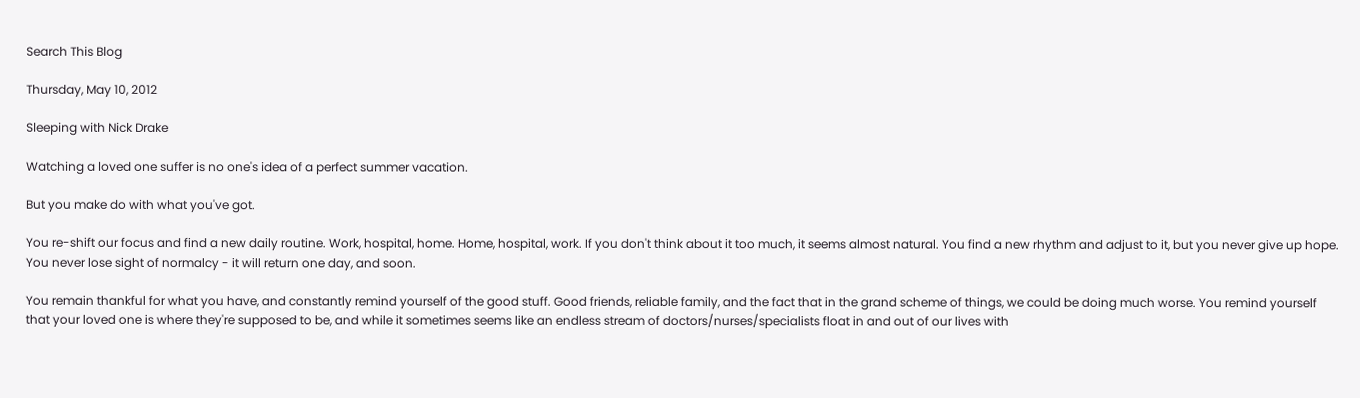Search This Blog

Thursday, May 10, 2012

Sleeping with Nick Drake

Watching a loved one suffer is no one's idea of a perfect summer vacation.

But you make do with what you've got.

You re-shift our focus and find a new daily routine. Work, hospital, home. Home, hospital, work. If you don't think about it too much, it seems almost natural. You find a new rhythm and adjust to it, but you never give up hope. You never lose sight of normalcy - it will return one day, and soon.

You remain thankful for what you have, and constantly remind yourself of the good stuff. Good friends, reliable family, and the fact that in the grand scheme of things, we could be doing much worse. You remind yourself that your loved one is where they're supposed to be, and while it sometimes seems like an endless stream of doctors/nurses/specialists float in and out of our lives with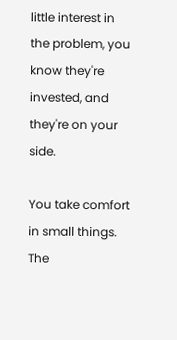little interest in the problem, you know they're invested, and they're on your side.

You take comfort in small things. The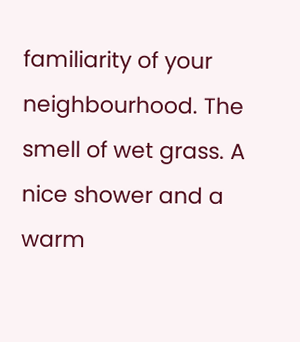familiarity of your neighbourhood. The smell of wet grass. A nice shower and a warm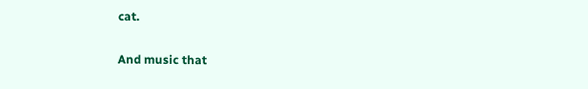cat.

And music that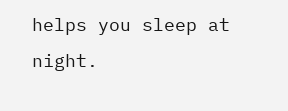helps you sleep at night.